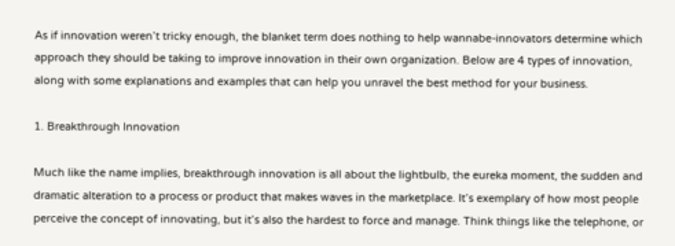As if innovation weren’t tricky enough, the blanket term does nothing to help wannabe-innovators determine which approach they should be taking to improve innovation in their own organization. Below are 4 types of innovation, along with some explanations and examples that can help you unravel the best method for your business.

1. Breakthrough Innovation

Much like the name implies, breakthrough innovation is all about the lightbulb, the eureka moment, the sudden and dramatic alteration to a process or product that makes waves in the marketplace. It’s exemplary of how most people perceive the concept of innovating, but it’s also the hardest to force and manage. Think things like the telephone, or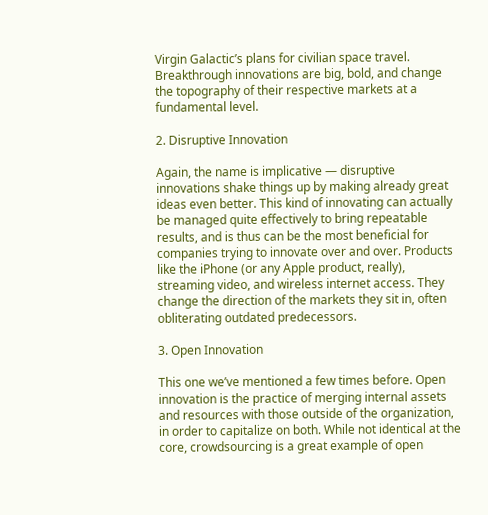Virgin Galactic’s plans for civilian space travel. Breakthrough innovations are big, bold, and change the topography of their respective markets at a fundamental level.

2. Disruptive Innovation

Again, the name is implicative — disruptive innovations shake things up by making already great ideas even better. This kind of innovating can actually be managed quite effectively to bring repeatable results, and is thus can be the most beneficial for companies trying to innovate over and over. Products like the iPhone (or any Apple product, really), streaming video, and wireless internet access. They change the direction of the markets they sit in, often obliterating outdated predecessors.

3. Open Innovation

This one we’ve mentioned a few times before. Open innovation is the practice of merging internal assets and resources with those outside of the organization, in order to capitalize on both. While not identical at the core, crowdsourcing is a great example of open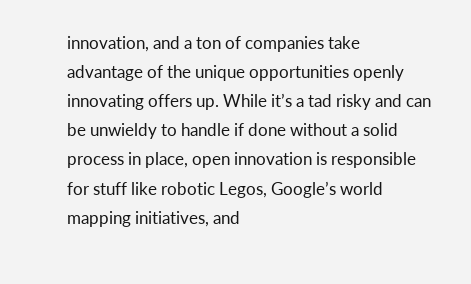innovation, and a ton of companies take advantage of the unique opportunities openly innovating offers up. While it’s a tad risky and can be unwieldy to handle if done without a solid process in place, open innovation is responsible for stuff like robotic Legos, Google’s world mapping initiatives, and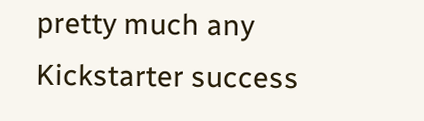pretty much any Kickstarter success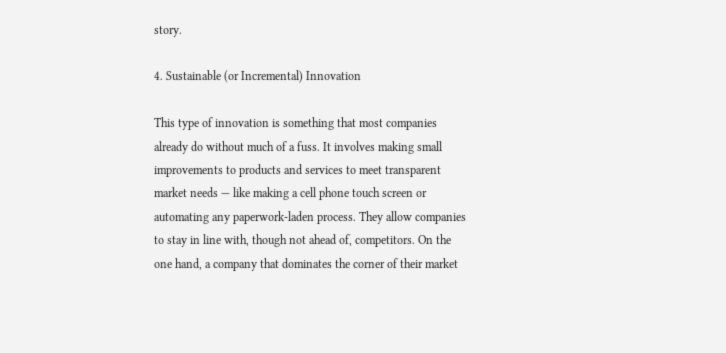story.

4. Sustainable (or Incremental) Innovation

This type of innovation is something that most companies already do without much of a fuss. It involves making small improvements to products and services to meet transparent market needs — like making a cell phone touch screen or automating any paperwork-laden process. They allow companies to stay in line with, though not ahead of, competitors. On the one hand, a company that dominates the corner of their market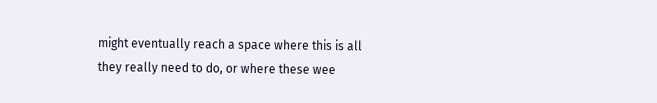might eventually reach a space where this is all they really need to do, or where these wee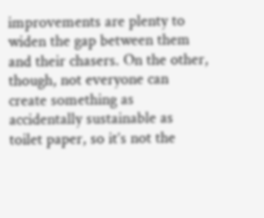improvements are plenty to widen the gap between them and their chasers. On the other, though, not everyone can create something as accidentally sustainable as toilet paper, so it’s not the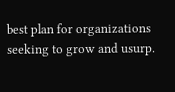best plan for organizations seeking to grow and usurp.